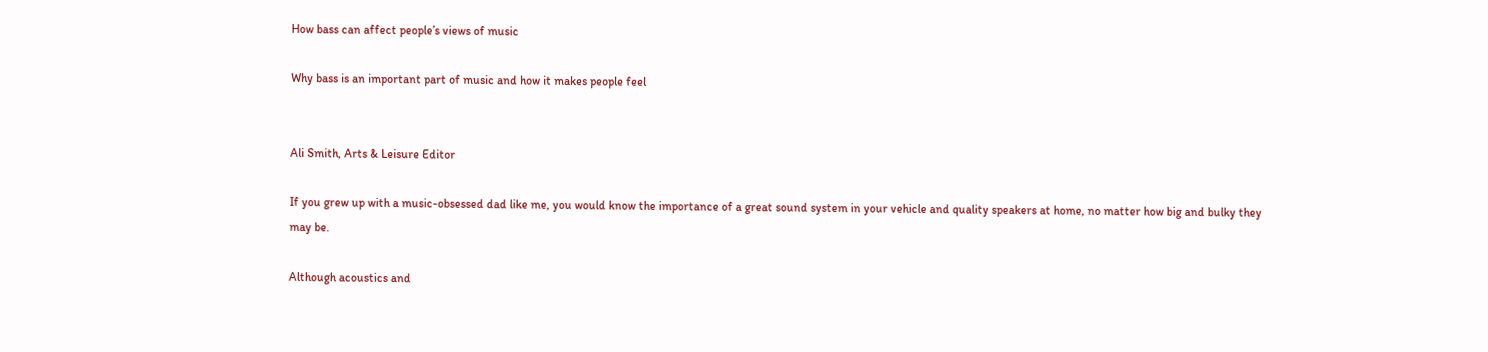How bass can affect people’s views of music

Why bass is an important part of music and how it makes people feel


Ali Smith, Arts & Leisure Editor

If you grew up with a music-obsessed dad like me, you would know the importance of a great sound system in your vehicle and quality speakers at home, no matter how big and bulky they may be.

Although acoustics and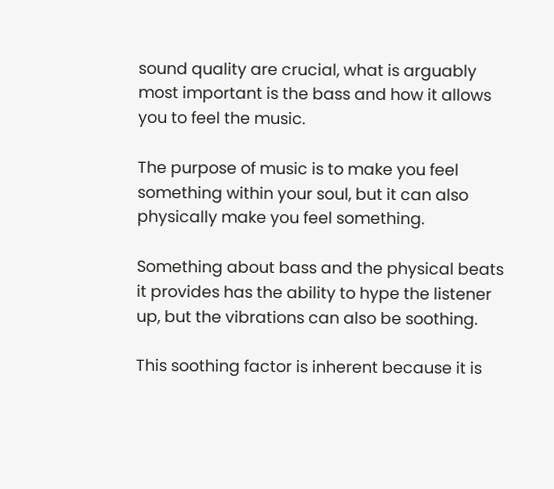sound quality are crucial, what is arguably most important is the bass and how it allows you to feel the music.

The purpose of music is to make you feel something within your soul, but it can also physically make you feel something.

Something about bass and the physical beats it provides has the ability to hype the listener up, but the vibrations can also be soothing.

This soothing factor is inherent because it is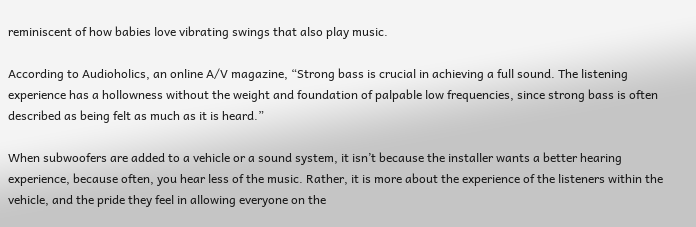reminiscent of how babies love vibrating swings that also play music.

According to Audioholics, an online A/V magazine, “Strong bass is crucial in achieving a full sound. The listening experience has a hollowness without the weight and foundation of palpable low frequencies, since strong bass is often described as being felt as much as it is heard.”

When subwoofers are added to a vehicle or a sound system, it isn’t because the installer wants a better hearing experience, because often, you hear less of the music. Rather, it is more about the experience of the listeners within the vehicle, and the pride they feel in allowing everyone on the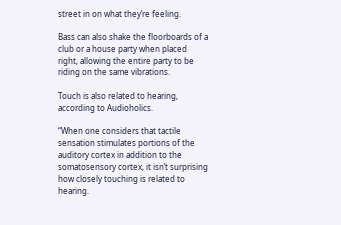street in on what they’re feeling.

Bass can also shake the floorboards of a club or a house party when placed right, allowing the entire party to be riding on the same vibrations.

Touch is also related to hearing, according to Audioholics.

“When one considers that tactile sensation stimulates portions of the auditory cortex in addition to the somatosensory cortex, it isn’t surprising how closely touching is related to hearing.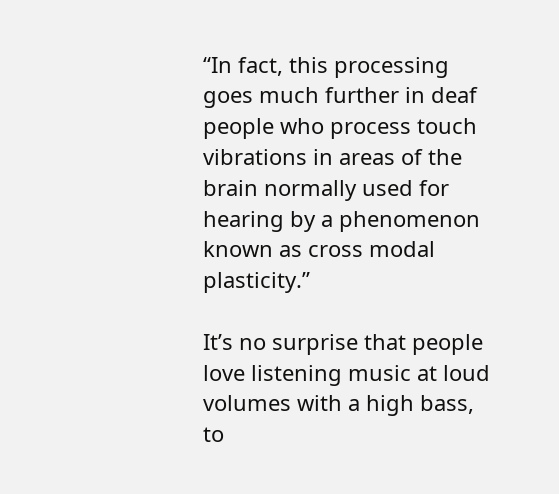“In fact, this processing goes much further in deaf people who process touch vibrations in areas of the brain normally used for hearing by a phenomenon known as cross modal plasticity.”

It’s no surprise that people love listening music at loud volumes with a high bass, to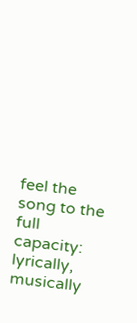feel the song to the full capacity: lyrically, musically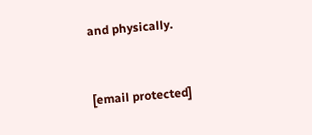and physically.


[email protected]